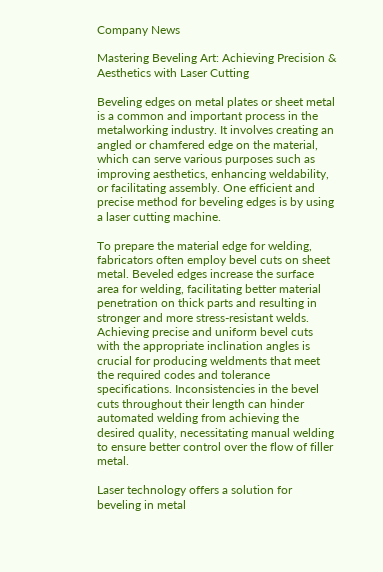Company News

Mastering Beveling Art: Achieving Precision & Aesthetics with Laser Cutting

Beveling edges on metal plates or sheet metal is a common and important process in the metalworking industry. It involves creating an angled or chamfered edge on the material, which can serve various purposes such as improving aesthetics, enhancing weldability, or facilitating assembly. One efficient and precise method for beveling edges is by using a laser cutting machine.

To prepare the material edge for welding, fabricators often employ bevel cuts on sheet metal. Beveled edges increase the surface area for welding, facilitating better material penetration on thick parts and resulting in stronger and more stress-resistant welds. Achieving precise and uniform bevel cuts with the appropriate inclination angles is crucial for producing weldments that meet the required codes and tolerance specifications. Inconsistencies in the bevel cuts throughout their length can hinder automated welding from achieving the desired quality, necessitating manual welding to ensure better control over the flow of filler metal.

Laser technology offers a solution for beveling in metal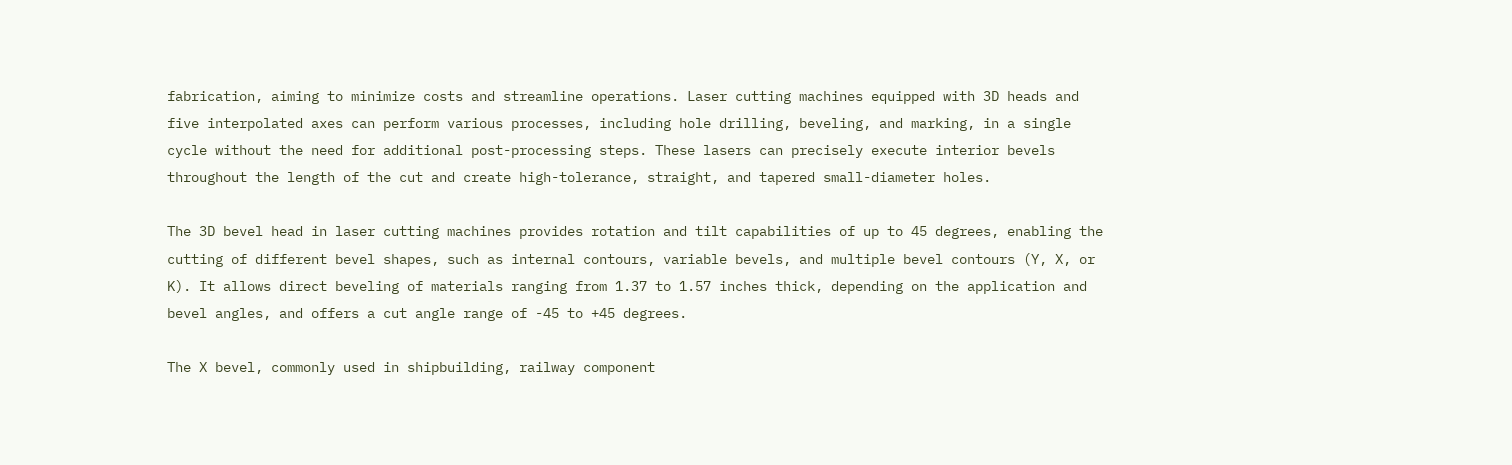fabrication, aiming to minimize costs and streamline operations. Laser cutting machines equipped with 3D heads and five interpolated axes can perform various processes, including hole drilling, beveling, and marking, in a single cycle without the need for additional post-processing steps. These lasers can precisely execute interior bevels throughout the length of the cut and create high-tolerance, straight, and tapered small-diameter holes.

The 3D bevel head in laser cutting machines provides rotation and tilt capabilities of up to 45 degrees, enabling the cutting of different bevel shapes, such as internal contours, variable bevels, and multiple bevel contours (Y, X, or K). It allows direct beveling of materials ranging from 1.37 to 1.57 inches thick, depending on the application and bevel angles, and offers a cut angle range of -45 to +45 degrees.

The X bevel, commonly used in shipbuilding, railway component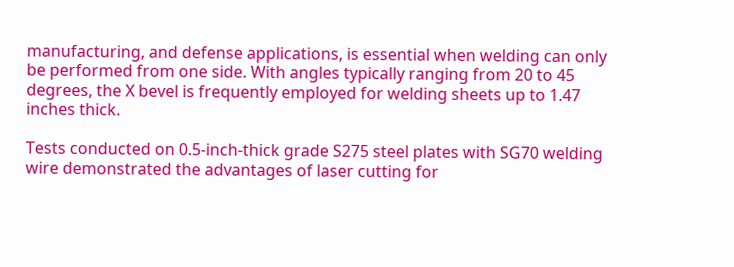manufacturing, and defense applications, is essential when welding can only be performed from one side. With angles typically ranging from 20 to 45 degrees, the X bevel is frequently employed for welding sheets up to 1.47 inches thick.

Tests conducted on 0.5-inch-thick grade S275 steel plates with SG70 welding wire demonstrated the advantages of laser cutting for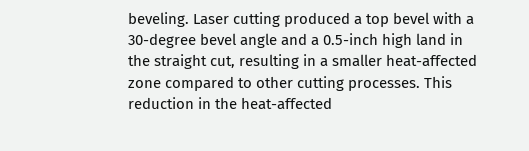beveling. Laser cutting produced a top bevel with a 30-degree bevel angle and a 0.5-inch high land in the straight cut, resulting in a smaller heat-affected zone compared to other cutting processes. This reduction in the heat-affected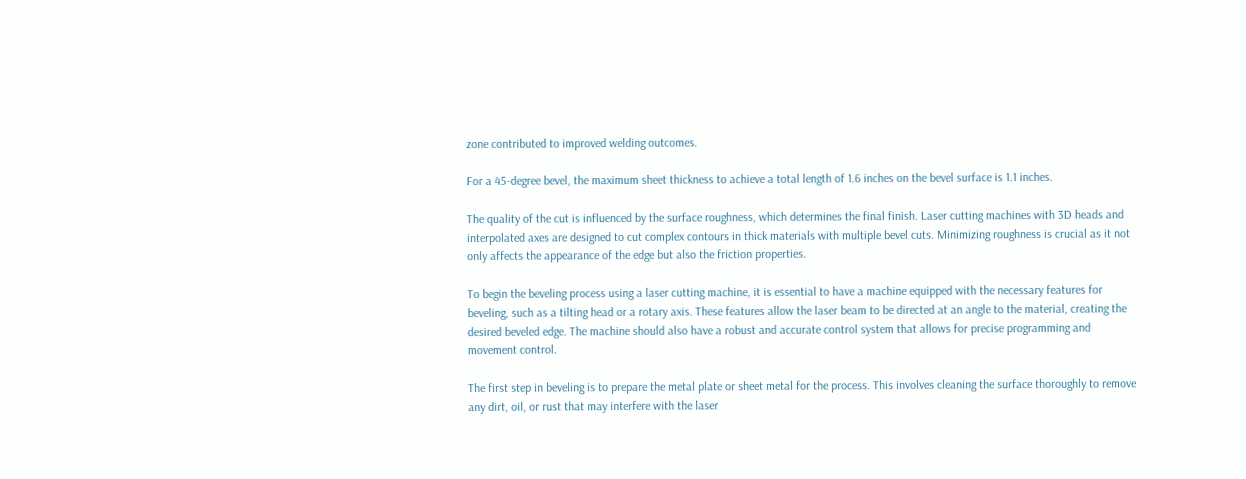zone contributed to improved welding outcomes.

For a 45-degree bevel, the maximum sheet thickness to achieve a total length of 1.6 inches on the bevel surface is 1.1 inches.

The quality of the cut is influenced by the surface roughness, which determines the final finish. Laser cutting machines with 3D heads and interpolated axes are designed to cut complex contours in thick materials with multiple bevel cuts. Minimizing roughness is crucial as it not only affects the appearance of the edge but also the friction properties.

To begin the beveling process using a laser cutting machine, it is essential to have a machine equipped with the necessary features for beveling, such as a tilting head or a rotary axis. These features allow the laser beam to be directed at an angle to the material, creating the desired beveled edge. The machine should also have a robust and accurate control system that allows for precise programming and movement control.

The first step in beveling is to prepare the metal plate or sheet metal for the process. This involves cleaning the surface thoroughly to remove any dirt, oil, or rust that may interfere with the laser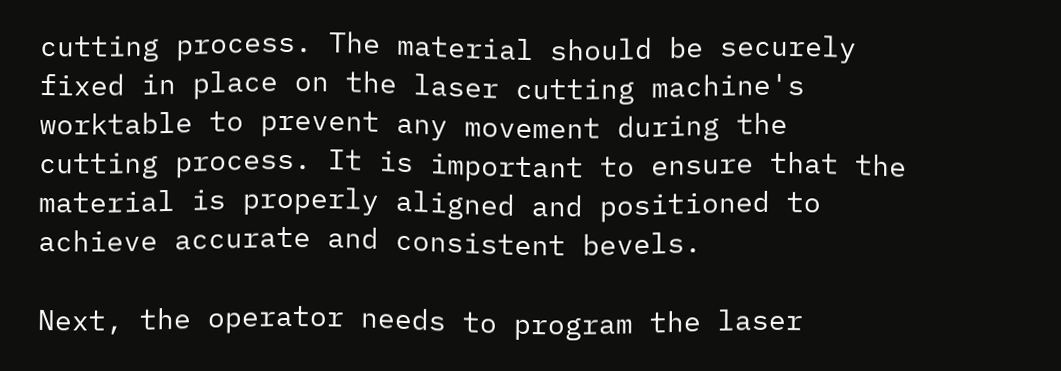cutting process. The material should be securely fixed in place on the laser cutting machine's worktable to prevent any movement during the cutting process. It is important to ensure that the material is properly aligned and positioned to achieve accurate and consistent bevels.

Next, the operator needs to program the laser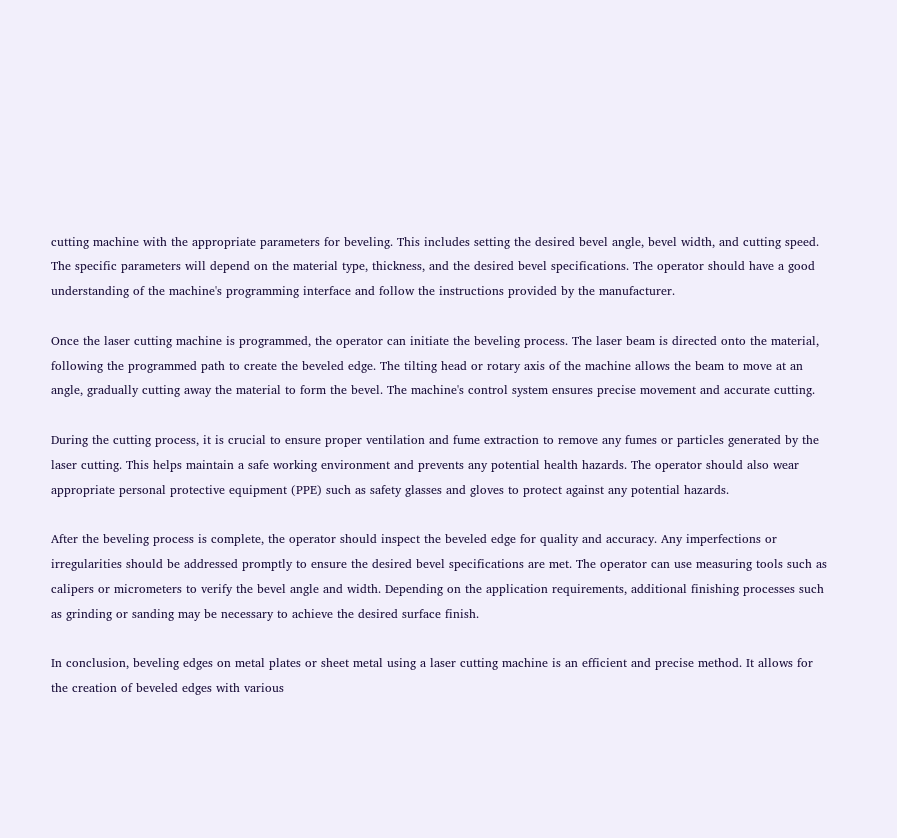cutting machine with the appropriate parameters for beveling. This includes setting the desired bevel angle, bevel width, and cutting speed. The specific parameters will depend on the material type, thickness, and the desired bevel specifications. The operator should have a good understanding of the machine's programming interface and follow the instructions provided by the manufacturer.

Once the laser cutting machine is programmed, the operator can initiate the beveling process. The laser beam is directed onto the material, following the programmed path to create the beveled edge. The tilting head or rotary axis of the machine allows the beam to move at an angle, gradually cutting away the material to form the bevel. The machine's control system ensures precise movement and accurate cutting.

During the cutting process, it is crucial to ensure proper ventilation and fume extraction to remove any fumes or particles generated by the laser cutting. This helps maintain a safe working environment and prevents any potential health hazards. The operator should also wear appropriate personal protective equipment (PPE) such as safety glasses and gloves to protect against any potential hazards.

After the beveling process is complete, the operator should inspect the beveled edge for quality and accuracy. Any imperfections or irregularities should be addressed promptly to ensure the desired bevel specifications are met. The operator can use measuring tools such as calipers or micrometers to verify the bevel angle and width. Depending on the application requirements, additional finishing processes such as grinding or sanding may be necessary to achieve the desired surface finish.

In conclusion, beveling edges on metal plates or sheet metal using a laser cutting machine is an efficient and precise method. It allows for the creation of beveled edges with various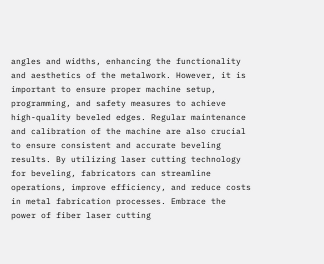angles and widths, enhancing the functionality and aesthetics of the metalwork. However, it is important to ensure proper machine setup, programming, and safety measures to achieve high-quality beveled edges. Regular maintenance and calibration of the machine are also crucial to ensure consistent and accurate beveling results. By utilizing laser cutting technology for beveling, fabricators can streamline operations, improve efficiency, and reduce costs in metal fabrication processes. Embrace the power of fiber laser cutting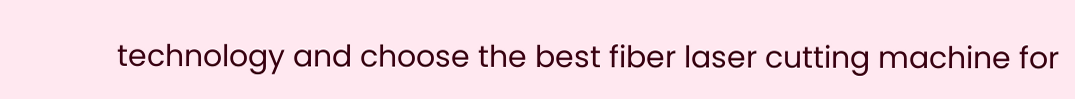technology and choose the best fiber laser cutting machine for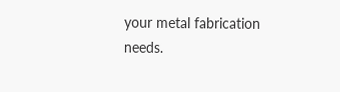your metal fabrication needs.